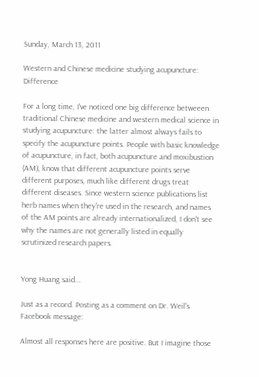Sunday, March 13, 2011

Western and Chinese medicine studying acupuncture: Difference

For a long time, I've noticed one big difference betweeen traditional Chinese medicine and western medical science in studying acupuncture: the latter almost always fails to specify the acupuncture points. People with basic knowledge of acupuncture, in fact, both acupuncture and moxibustion (AM), know that different acupuncture points serve different purposes, much like different drugs treat different diseases. Since western science publications list herb names when they're used in the research, and names of the AM points are already internationalized, I don't see why the names are not generally listed in equally scrutinized research papers.


Yong Huang said...

Just as a record. Posting as a comment on Dr. Weil's Facebook message:

Almost all responses here are positive. But I imagine those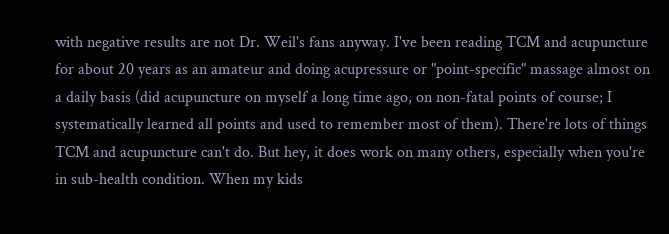with negative results are not Dr. Weil's fans anyway. I've been reading TCM and acupuncture for about 20 years as an amateur and doing acupressure or "point-specific" massage almost on a daily basis (did acupuncture on myself a long time ago, on non-fatal points of course; I systematically learned all points and used to remember most of them). There're lots of things TCM and acupuncture can't do. But hey, it does work on many others, especially when you're in sub-health condition. When my kids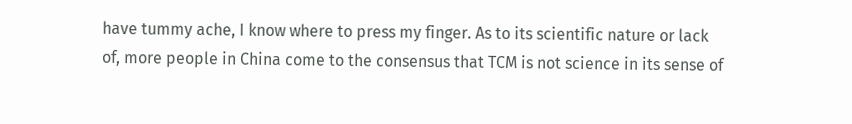have tummy ache, I know where to press my finger. As to its scientific nature or lack of, more people in China come to the consensus that TCM is not science in its sense of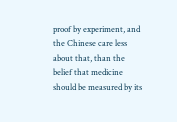proof by experiment, and the Chinese care less about that, than the belief that medicine should be measured by its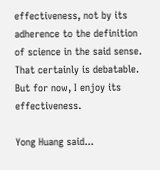effectiveness, not by its adherence to the definition of science in the said sense. That certainly is debatable. But for now, I enjoy its effectiveness.

Yong Huang said...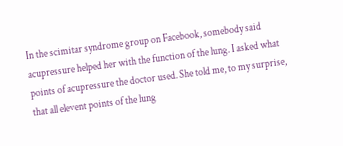In the scimitar syndrome group on Facebook, somebody said acupressure helped her with the function of the lung. I asked what points of acupressure the doctor used. She told me, to my surprise, that all elevent points of the lung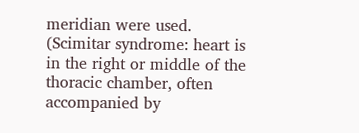meridian were used. (Scimitar syndrome: heart is in the right or middle of the thoracic chamber, often accompanied by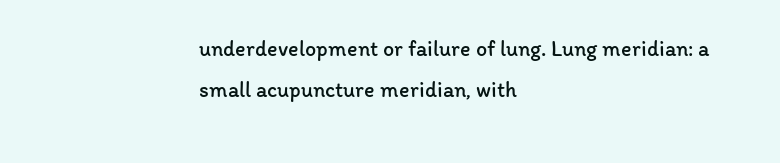underdevelopment or failure of lung. Lung meridian: a small acupuncture meridian, with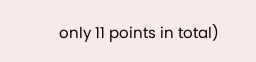only 11 points in total)